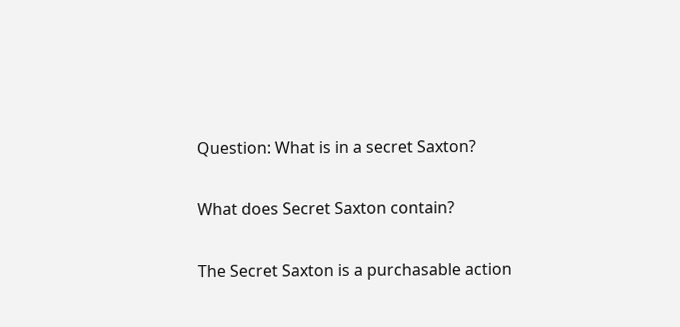Question: What is in a secret Saxton?

What does Secret Saxton contain?

The Secret Saxton is a purchasable action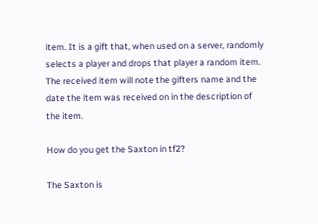item. It is a gift that, when used on a server, randomly selects a player and drops that player a random item. The received item will note the gifters name and the date the item was received on in the description of the item.

How do you get the Saxton in tf2?

The Saxton is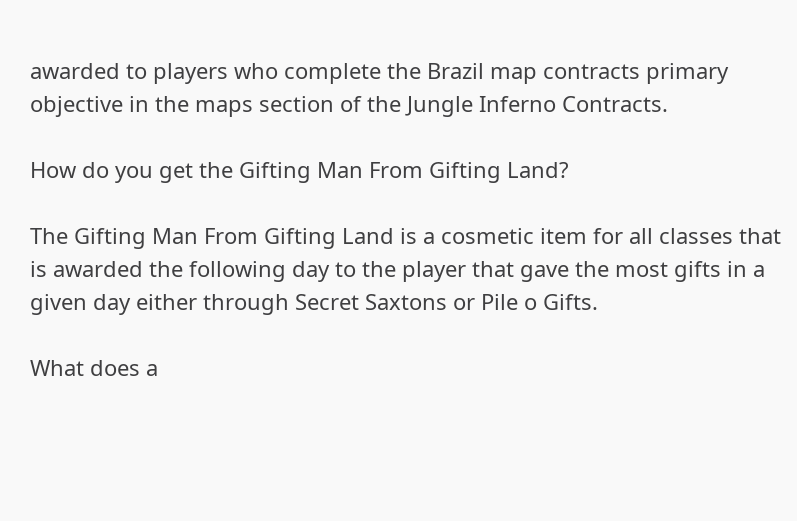awarded to players who complete the Brazil map contracts primary objective in the maps section of the Jungle Inferno Contracts.

How do you get the Gifting Man From Gifting Land?

The Gifting Man From Gifting Land is a cosmetic item for all classes that is awarded the following day to the player that gave the most gifts in a given day either through Secret Saxtons or Pile o Gifts.

What does a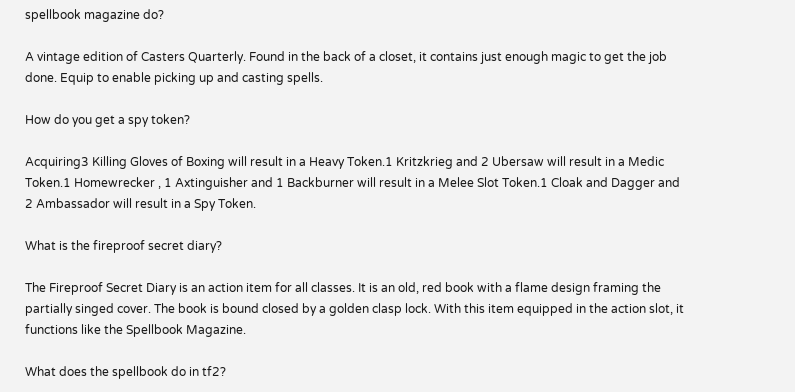spellbook magazine do?

A vintage edition of Casters Quarterly. Found in the back of a closet, it contains just enough magic to get the job done. Equip to enable picking up and casting spells.

How do you get a spy token?

Acquiring3 Killing Gloves of Boxing will result in a Heavy Token.1 Kritzkrieg and 2 Ubersaw will result in a Medic Token.1 Homewrecker , 1 Axtinguisher and 1 Backburner will result in a Melee Slot Token.1 Cloak and Dagger and 2 Ambassador will result in a Spy Token.

What is the fireproof secret diary?

The Fireproof Secret Diary is an action item for all classes. It is an old, red book with a flame design framing the partially singed cover. The book is bound closed by a golden clasp lock. With this item equipped in the action slot, it functions like the Spellbook Magazine.

What does the spellbook do in tf2?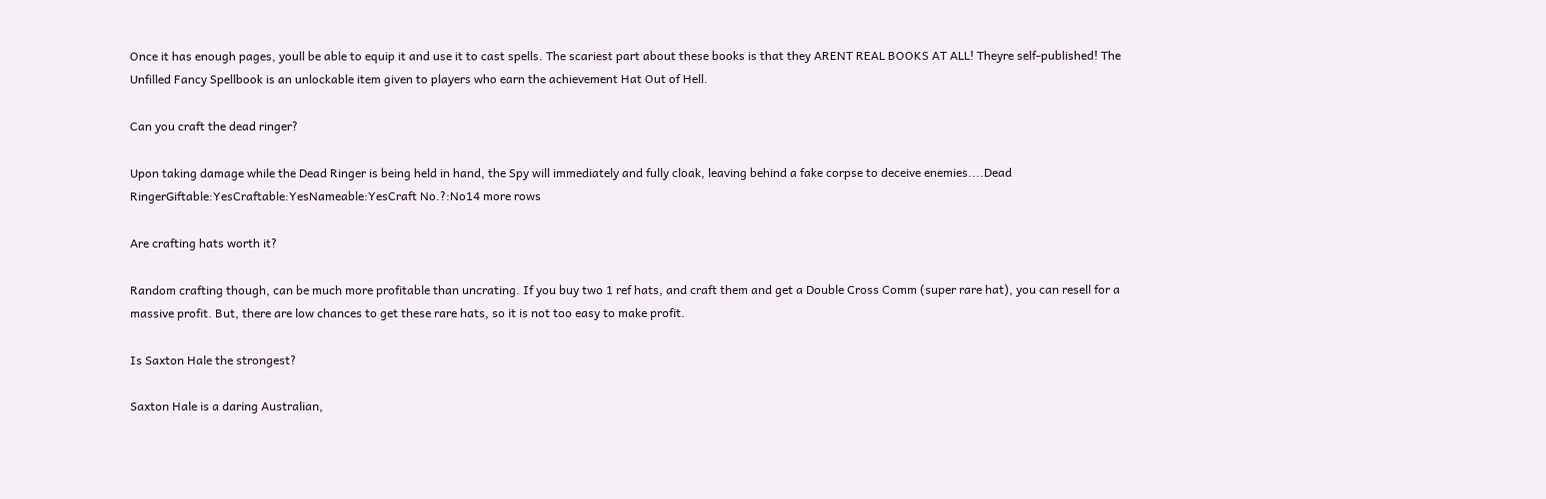Once it has enough pages, youll be able to equip it and use it to cast spells. The scariest part about these books is that they ARENT REAL BOOKS AT ALL! Theyre self-published! The Unfilled Fancy Spellbook is an unlockable item given to players who earn the achievement Hat Out of Hell.

Can you craft the dead ringer?

Upon taking damage while the Dead Ringer is being held in hand, the Spy will immediately and fully cloak, leaving behind a fake corpse to deceive enemies....Dead RingerGiftable:YesCraftable:YesNameable:YesCraft No.?:No14 more rows

Are crafting hats worth it?

Random crafting though, can be much more profitable than uncrating. If you buy two 1 ref hats, and craft them and get a Double Cross Comm (super rare hat), you can resell for a massive profit. But, there are low chances to get these rare hats, so it is not too easy to make profit.

Is Saxton Hale the strongest?

Saxton Hale is a daring Australian,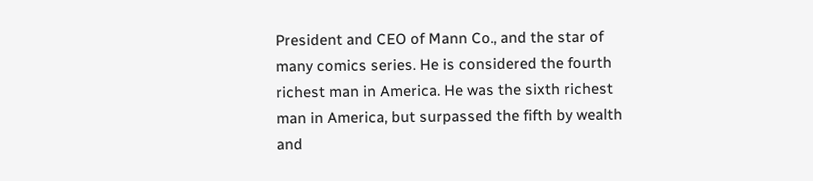President and CEO of Mann Co., and the star of many comics series. He is considered the fourth richest man in America. He was the sixth richest man in America, but surpassed the fifth by wealth and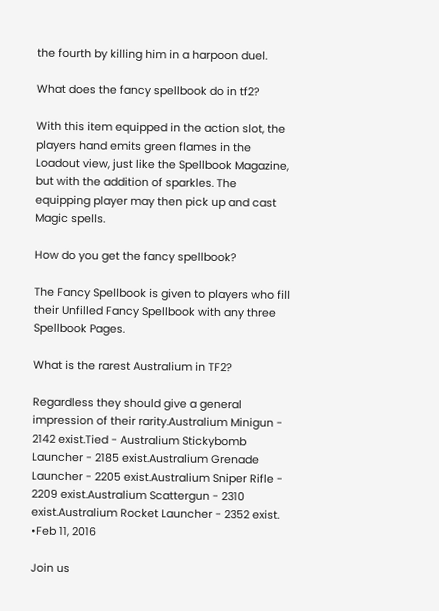the fourth by killing him in a harpoon duel.

What does the fancy spellbook do in tf2?

With this item equipped in the action slot, the players hand emits green flames in the Loadout view, just like the Spellbook Magazine, but with the addition of sparkles. The equipping player may then pick up and cast Magic spells.

How do you get the fancy spellbook?

The Fancy Spellbook is given to players who fill their Unfilled Fancy Spellbook with any three Spellbook Pages.

What is the rarest Australium in TF2?

Regardless they should give a general impression of their rarity.Australium Minigun - 2142 exist.Tied - Australium Stickybomb Launcher - 2185 exist.Australium Grenade Launcher - 2205 exist.Australium Sniper Rifle - 2209 exist.Australium Scattergun - 2310 exist.Australium Rocket Launcher - 2352 exist. •Feb 11, 2016

Join us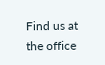Find us at the office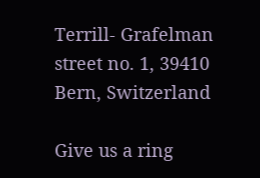Terrill- Grafelman street no. 1, 39410 Bern, Switzerland

Give us a ring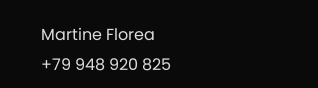Martine Florea
+79 948 920 825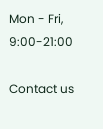Mon - Fri, 9:00-21:00

Contact us